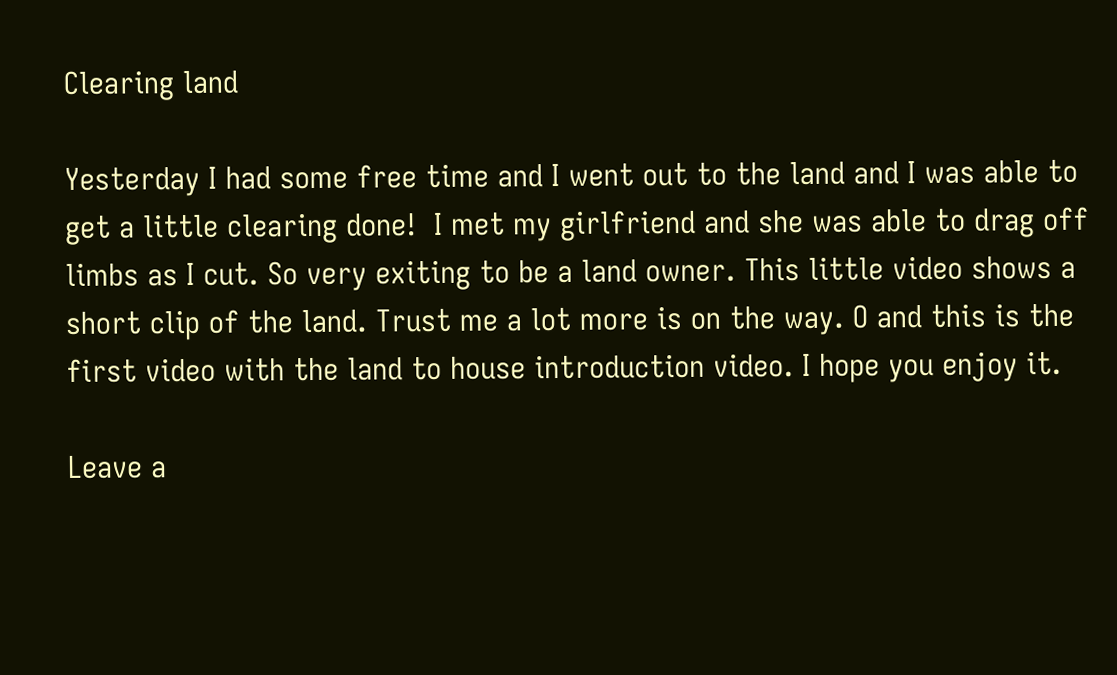Clearing land

Yesterday I had some free time and I went out to the land and I was able to get a little clearing done!  I met my girlfriend and she was able to drag off limbs as I cut. So very exiting to be a land owner. This little video shows a short clip of the land. Trust me a lot more is on the way. O and this is the first video with the land to house introduction video. I hope you enjoy it.

Leave a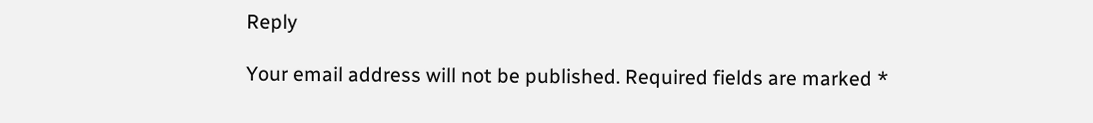Reply

Your email address will not be published. Required fields are marked *